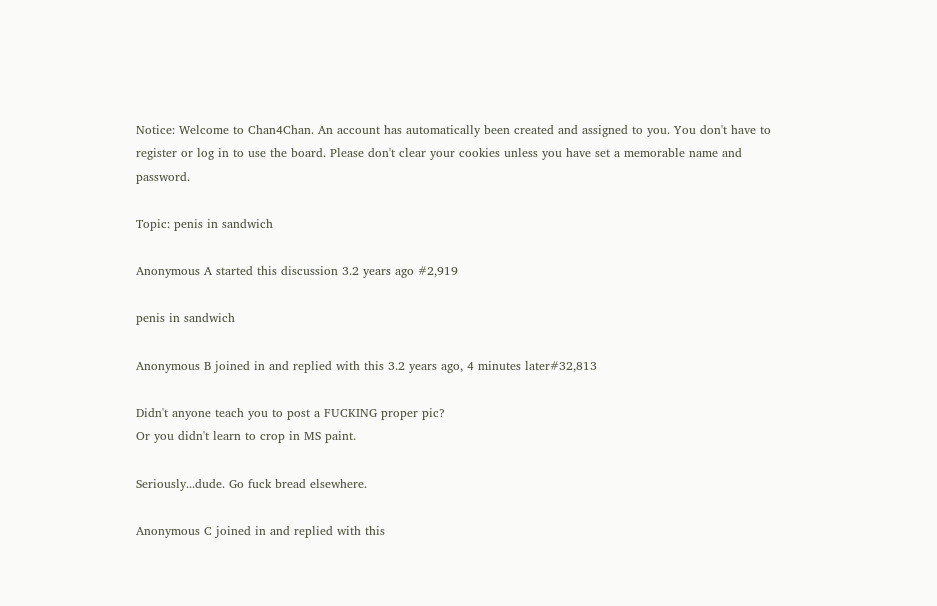Notice: Welcome to Chan4Chan. An account has automatically been created and assigned to you. You don't have to register or log in to use the board. Please don't clear your cookies unless you have set a memorable name and password.

Topic: penis in sandwich

Anonymous A started this discussion 3.2 years ago #2,919

penis in sandwich

Anonymous B joined in and replied with this 3.2 years ago, 4 minutes later#32,813

Didn't anyone teach you to post a FUCKING proper pic?
Or you didn't learn to crop in MS paint.

Seriously...dude. Go fuck bread elsewhere.

Anonymous C joined in and replied with this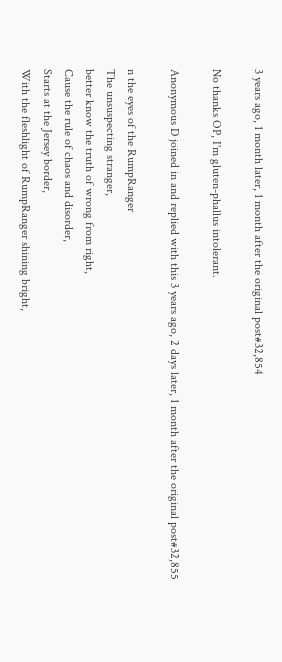3 years ago, 1 month later, 1 month after the original post#32,854

No thanks OP, I'm gluten-phallus intolerant.

Anonymous D joined in and replied with this 3 years ago, 2 days later, 1 month after the original post#32,855

n the eyes of the RumpRanger
The unsuspecting stranger,
better know the truth of wrong from right,
Cause the rule of chaos and disorder,
Starts at the Jersey border,
With the fleshlight of RumpRanger shining bright,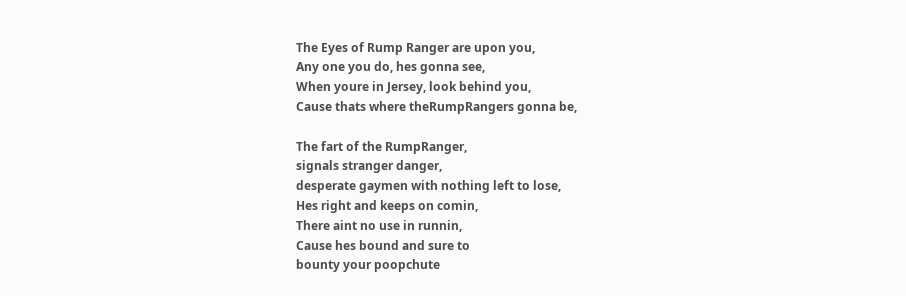The Eyes of Rump Ranger are upon you,
Any one you do, hes gonna see,
When youre in Jersey, look behind you,
Cause thats where theRumpRangers gonna be,

The fart of the RumpRanger,
signals stranger danger,
desperate gaymen with nothing left to lose,
Hes right and keeps on comin,
There aint no use in runnin,
Cause hes bound and sure to
bounty your poopchute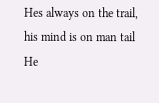Hes always on the trail,
his mind is on man tail
He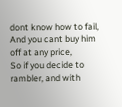dont know how to fail,
And you cant buy him off at any price,
So if you decide to rambler, and with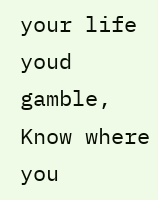your life youd gamble,
Know where you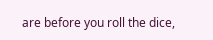are before you roll the dice,